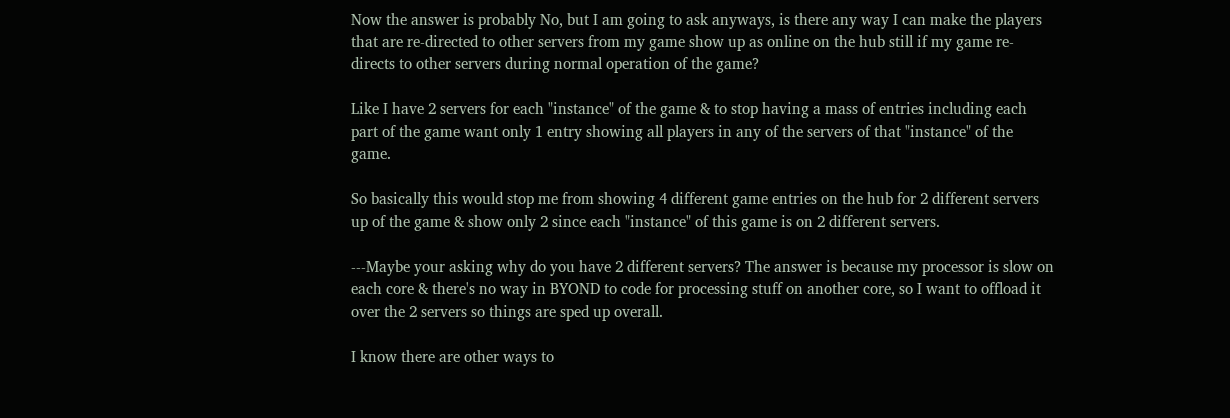Now the answer is probably No, but I am going to ask anyways, is there any way I can make the players that are re-directed to other servers from my game show up as online on the hub still if my game re-directs to other servers during normal operation of the game?

Like I have 2 servers for each "instance" of the game & to stop having a mass of entries including each part of the game want only 1 entry showing all players in any of the servers of that "instance" of the game.

So basically this would stop me from showing 4 different game entries on the hub for 2 different servers up of the game & show only 2 since each "instance" of this game is on 2 different servers.

---Maybe your asking why do you have 2 different servers? The answer is because my processor is slow on each core & there's no way in BYOND to code for processing stuff on another core, so I want to offload it over the 2 servers so things are sped up overall.

I know there are other ways to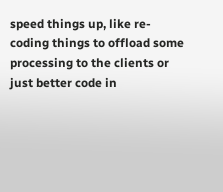speed things up, like re-coding things to offload some processing to the clients or just better code in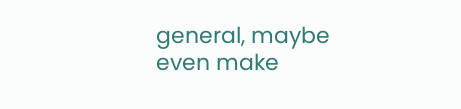general, maybe even make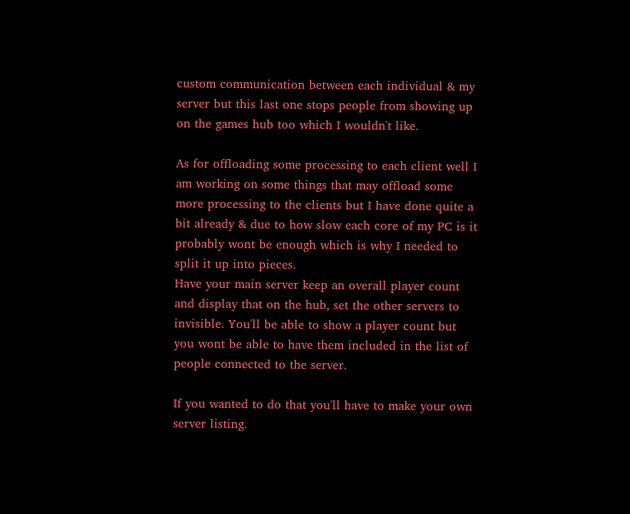custom communication between each individual & my server but this last one stops people from showing up on the games hub too which I wouldn't like.

As for offloading some processing to each client well I am working on some things that may offload some more processing to the clients but I have done quite a bit already & due to how slow each core of my PC is it probably wont be enough which is why I needed to split it up into pieces.
Have your main server keep an overall player count and display that on the hub, set the other servers to invisible. You'll be able to show a player count but you wont be able to have them included in the list of people connected to the server.

If you wanted to do that you'll have to make your own server listing.